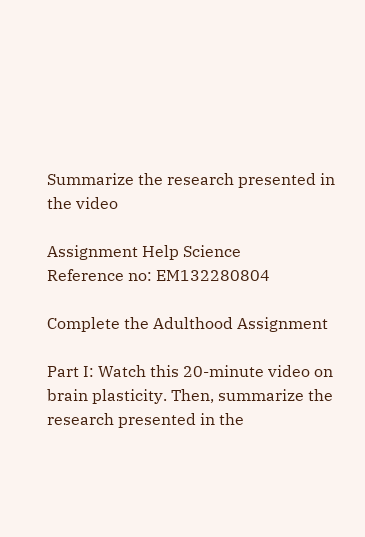Summarize the research presented in the video

Assignment Help Science
Reference no: EM132280804

Complete the Adulthood Assignment

Part I: Watch this 20-minute video on brain plasticity. Then, summarize the research presented in the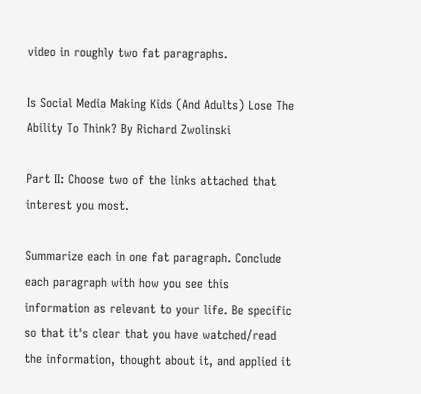video in roughly two fat paragraphs.

Is Social Media Making Kids (And Adults) Lose The Ability To Think? By Richard Zwolinski

Part II: Choose two of the links attached that interest you most.

Summarize each in one fat paragraph. Conclude each paragraph with how you see this information as relevant to your life. Be specific so that it's clear that you have watched/read the information, thought about it, and applied it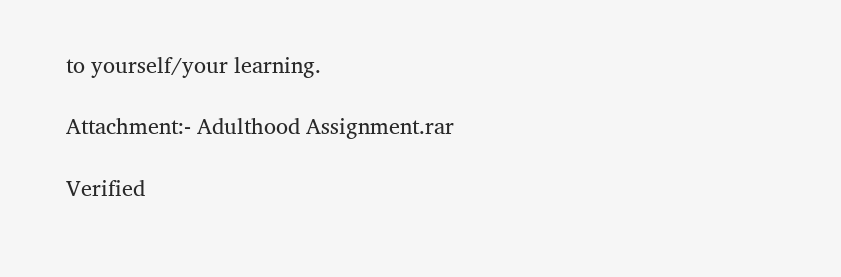to yourself/your learning.

Attachment:- Adulthood Assignment.rar

Verified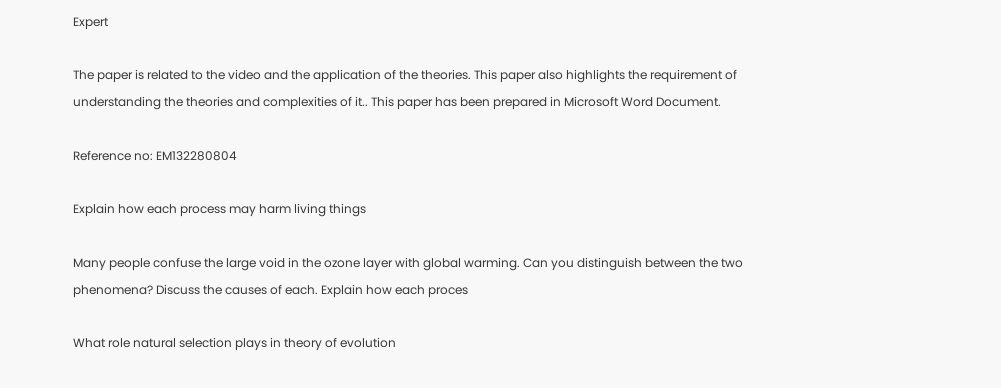Expert

The paper is related to the video and the application of the theories. This paper also highlights the requirement of understanding the theories and complexities of it.. This paper has been prepared in Microsoft Word Document.

Reference no: EM132280804

Explain how each process may harm living things

Many people confuse the large void in the ozone layer with global warming. Can you distinguish between the two phenomena? Discuss the causes of each. Explain how each proces

What role natural selection plays in theory of evolution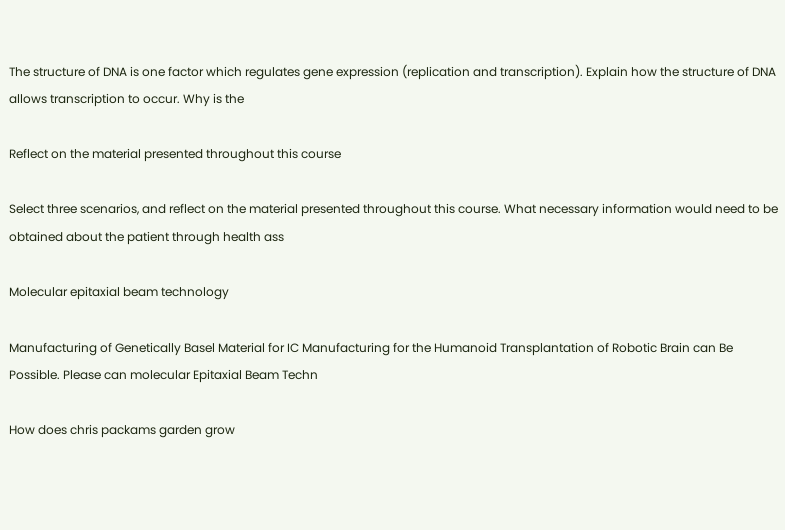The structure of DNA is one factor which regulates gene expression (replication and transcription). Explain how the structure of DNA allows transcription to occur. Why is the

Reflect on the material presented throughout this course

Select three scenarios, and reflect on the material presented throughout this course. What necessary information would need to be obtained about the patient through health ass

Molecular epitaxial beam technology

Manufacturing of Genetically Basel Material for IC Manufacturing for the Humanoid Transplantation of Robotic Brain can Be Possible. Please can molecular Epitaxial Beam Techn

How does chris packams garden grow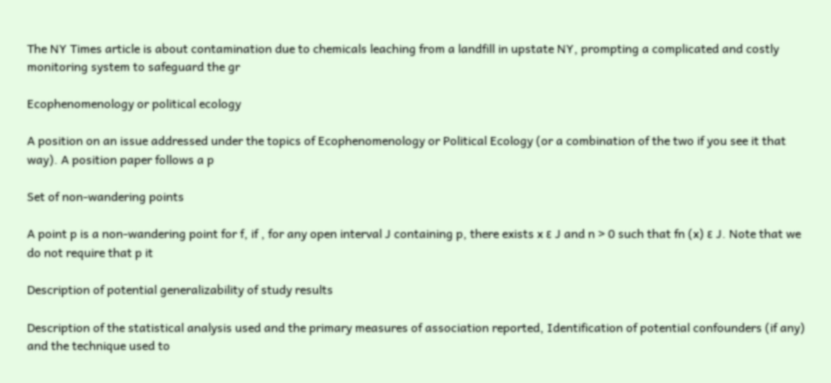The NY Times article is about contamination due to chemicals leaching from a landfill in upstate NY, prompting a complicated and costly monitoring system to safeguard the gr

Ecophenomenology or political ecology

A position on an issue addressed under the topics of Ecophenomenology or Political Ecology (or a combination of the two if you see it that way). A position paper follows a p

Set of non-wandering points

A point p is a non-wandering point for f, if , for any open interval J containing p, there exists x ε J and n > 0 such that fn (x) ε J. Note that we do not require that p it

Description of potential generalizability of study results

Description of the statistical analysis used and the primary measures of association reported, Identification of potential confounders (if any) and the technique used to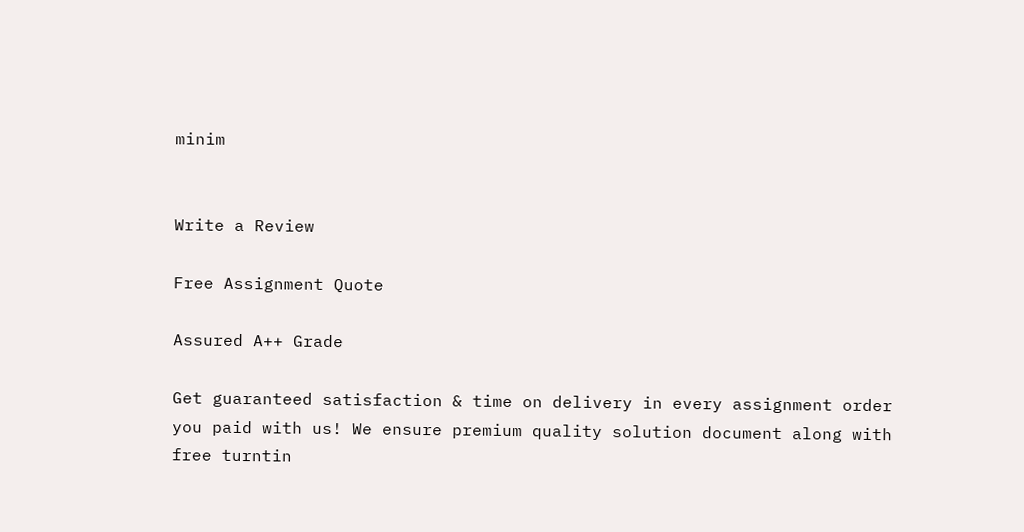minim


Write a Review

Free Assignment Quote

Assured A++ Grade

Get guaranteed satisfaction & time on delivery in every assignment order you paid with us! We ensure premium quality solution document along with free turntin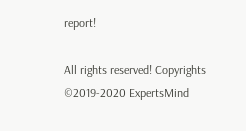report!

All rights reserved! Copyrights ©2019-2020 ExpertsMind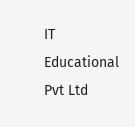IT Educational Pvt Ltd